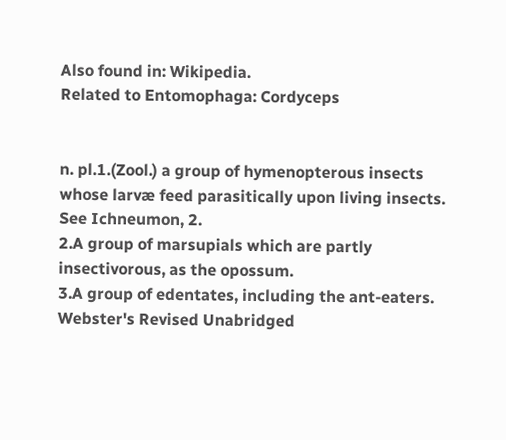Also found in: Wikipedia.
Related to Entomophaga: Cordyceps


n. pl.1.(Zool.) a group of hymenopterous insects whose larvæ feed parasitically upon living insects. See Ichneumon, 2.
2.A group of marsupials which are partly insectivorous, as the opossum.
3.A group of edentates, including the ant-eaters.
Webster's Revised Unabridged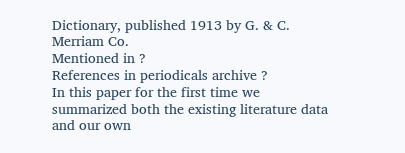Dictionary, published 1913 by G. & C. Merriam Co.
Mentioned in ?
References in periodicals archive ?
In this paper for the first time we summarized both the existing literature data and our own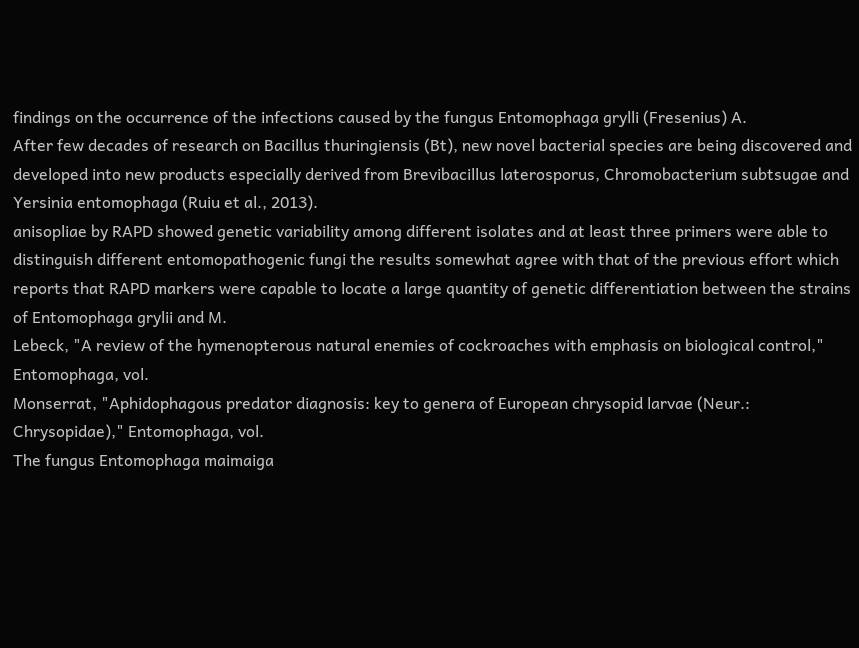findings on the occurrence of the infections caused by the fungus Entomophaga grylli (Fresenius) A.
After few decades of research on Bacillus thuringiensis (Bt), new novel bacterial species are being discovered and developed into new products especially derived from Brevibacillus laterosporus, Chromobacterium subtsugae and Yersinia entomophaga (Ruiu et al., 2013).
anisopliae by RAPD showed genetic variability among different isolates and at least three primers were able to distinguish different entomopathogenic fungi the results somewhat agree with that of the previous effort which reports that RAPD markers were capable to locate a large quantity of genetic differentiation between the strains of Entomophaga grylii and M.
Lebeck, "A review of the hymenopterous natural enemies of cockroaches with emphasis on biological control," Entomophaga, vol.
Monserrat, "Aphidophagous predator diagnosis: key to genera of European chrysopid larvae (Neur.: Chrysopidae)," Entomophaga, vol.
The fungus Entomophaga maimaiga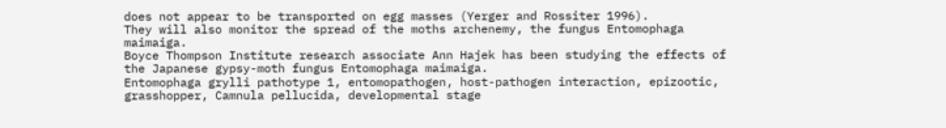does not appear to be transported on egg masses (Yerger and Rossiter 1996).
They will also monitor the spread of the moths archenemy, the fungus Entomophaga maimaiga.
Boyce Thompson Institute research associate Ann Hajek has been studying the effects of the Japanese gypsy-moth fungus Entomophaga maimaiga.
Entomophaga grylli pathotype 1, entomopathogen, host-pathogen interaction, epizootic, grasshopper, Camnula pellucida, developmental stage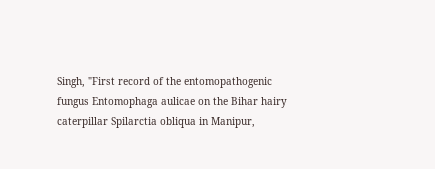Singh, "First record of the entomopathogenic fungus Entomophaga aulicae on the Bihar hairy caterpillar Spilarctia obliqua in Manipur,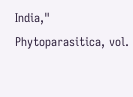India," Phytoparasitica, vol.